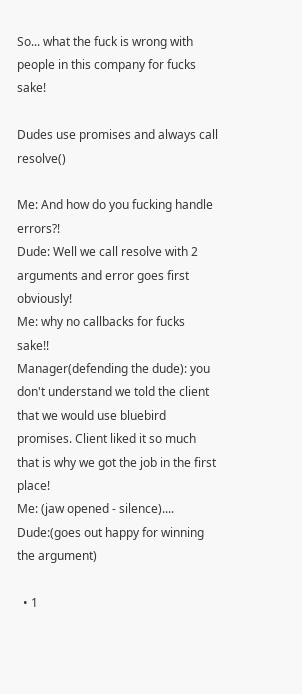So... what the fuck is wrong with people in this company for fucks sake!

Dudes use promises and always call resolve()

Me: And how do you fucking handle errors?!
Dude: Well we call resolve with 2 arguments and error goes first obviously!
Me: why no callbacks for fucks sake!!
Manager(defending the dude): you don't understand we told the client that we would use bluebird promises. Client liked it so much that is why we got the job in the first place!
Me: (jaw opened - silence)....
Dude:(goes out happy for winning the argument)

  • 1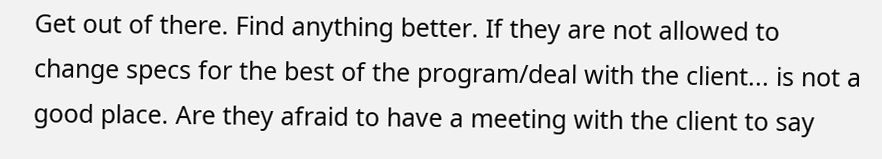Get out of there. Find anything better. If they are not allowed to change specs for the best of the program/deal with the client... is not a good place. Are they afraid to have a meeting with the client to say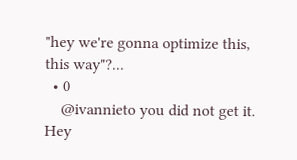"hey we're gonna optimize this, this way"?...
  • 0
    @ivannieto you did not get it. Hey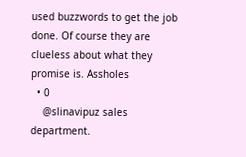used buzzwords to get the job done. Of course they are clueless about what they promise is. Assholes
  • 0
    @slinavipuz sales department.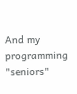And my programming "seniors"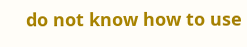do not know how to use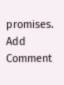promises.
Add Comment